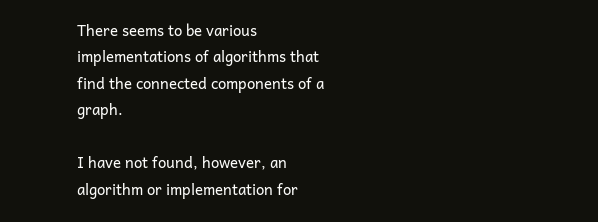There seems to be various implementations of algorithms that find the connected components of a graph.

I have not found, however, an algorithm or implementation for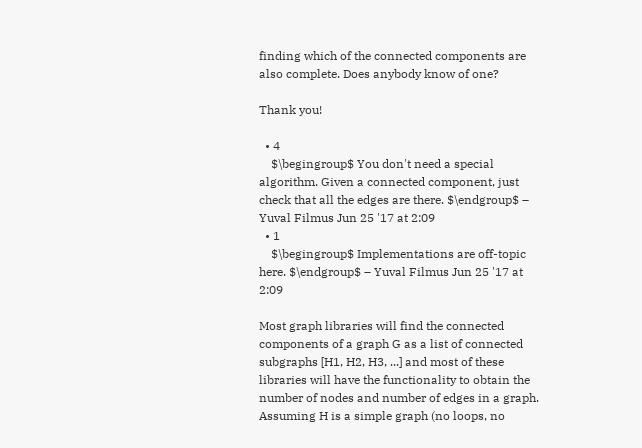finding which of the connected components are also complete. Does anybody know of one?

Thank you!

  • 4
    $\begingroup$ You don't need a special algorithm. Given a connected component, just check that all the edges are there. $\endgroup$ – Yuval Filmus Jun 25 '17 at 2:09
  • 1
    $\begingroup$ Implementations are off-topic here. $\endgroup$ – Yuval Filmus Jun 25 '17 at 2:09

Most graph libraries will find the connected components of a graph G as a list of connected subgraphs [H1, H2, H3, ...] and most of these libraries will have the functionality to obtain the number of nodes and number of edges in a graph. Assuming H is a simple graph (no loops, no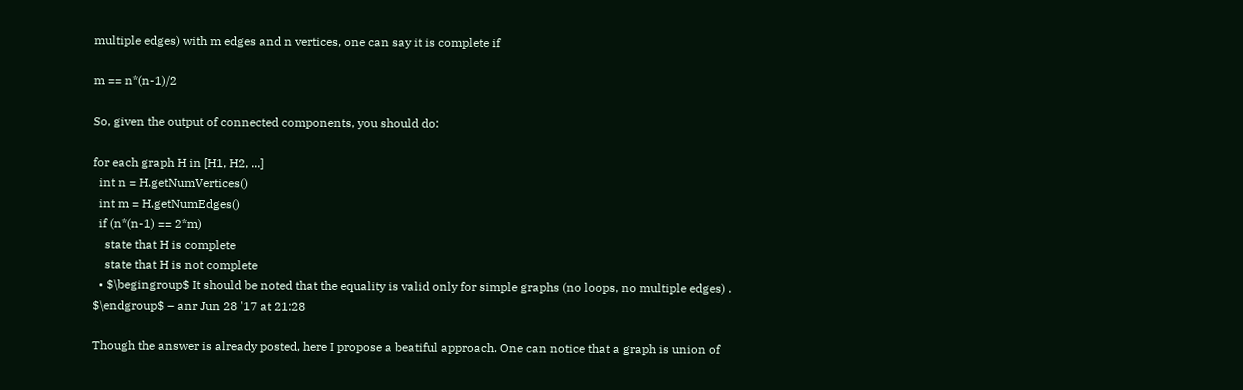multiple edges) with m edges and n vertices, one can say it is complete if

m == n*(n-1)/2

So, given the output of connected components, you should do:

for each graph H in [H1, H2, ...]
  int n = H.getNumVertices()
  int m = H.getNumEdges()
  if (n*(n-1) == 2*m)
    state that H is complete
    state that H is not complete
  • $\begingroup$ It should be noted that the equality is valid only for simple graphs (no loops, no multiple edges) . $\endgroup$ – anr Jun 28 '17 at 21:28

Though the answer is already posted, here I propose a beatiful approach. One can notice that a graph is union of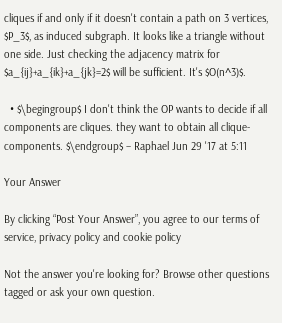cliques if and only if it doesn't contain a path on 3 vertices, $P_3$, as induced subgraph. It looks like a triangle without one side. Just checking the adjacency matrix for $a_{ij}+a_{ik}+a_{jk}=2$ will be sufficient. It's $O(n^3)$.

  • $\begingroup$ I don't think the OP wants to decide if all components are cliques. they want to obtain all clique-components. $\endgroup$ – Raphael Jun 29 '17 at 5:11

Your Answer

By clicking “Post Your Answer”, you agree to our terms of service, privacy policy and cookie policy

Not the answer you're looking for? Browse other questions tagged or ask your own question.